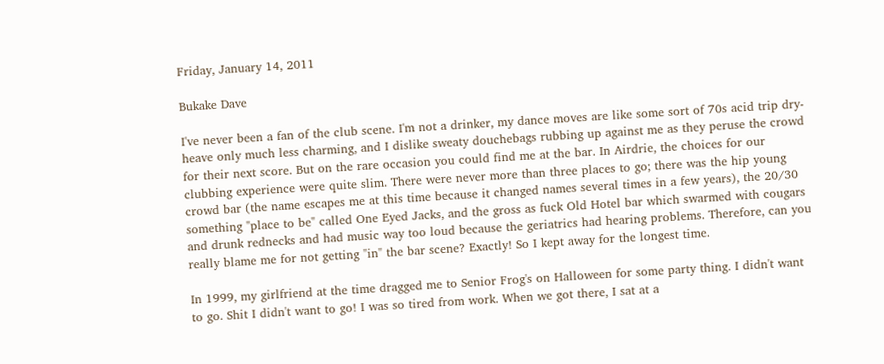Friday, January 14, 2011

Bukake Dave

I've never been a fan of the club scene. I'm not a drinker, my dance moves are like some sort of 70s acid trip dry-heave only much less charming, and I dislike sweaty douchebags rubbing up against me as they peruse the crowd for their next score. But on the rare occasion you could find me at the bar. In Airdrie, the choices for our clubbing experience were quite slim. There were never more than three places to go; there was the hip young crowd bar (the name escapes me at this time because it changed names several times in a few years), the 20/30 something "place to be" called One Eyed Jacks, and the gross as fuck Old Hotel bar which swarmed with cougars and drunk rednecks and had music way too loud because the geriatrics had hearing problems. Therefore, can you really blame me for not getting "in" the bar scene? Exactly! So I kept away for the longest time.

In 1999, my girlfriend at the time dragged me to Senior Frog's on Halloween for some party thing. I didn't want to go. Shit I didn't want to go! I was so tired from work. When we got there, I sat at a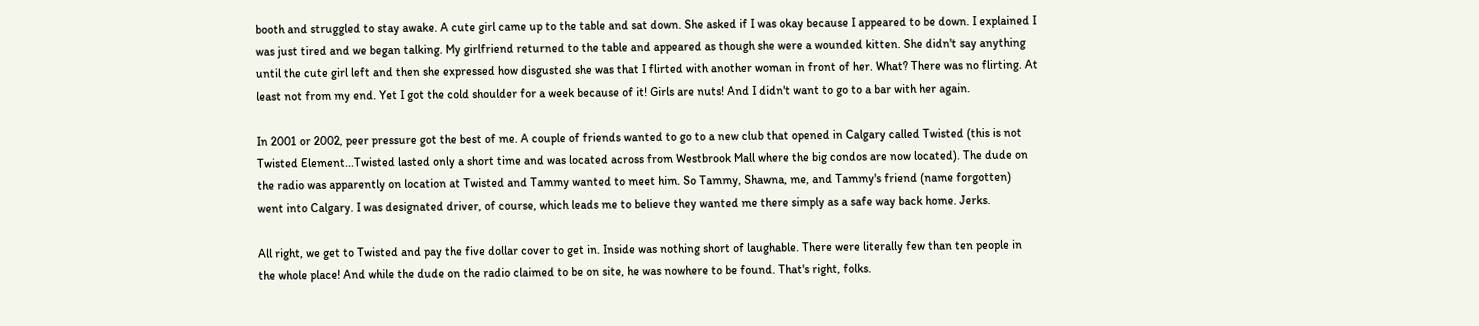booth and struggled to stay awake. A cute girl came up to the table and sat down. She asked if I was okay because I appeared to be down. I explained I was just tired and we began talking. My girlfriend returned to the table and appeared as though she were a wounded kitten. She didn't say anything until the cute girl left and then she expressed how disgusted she was that I flirted with another woman in front of her. What? There was no flirting. At least not from my end. Yet I got the cold shoulder for a week because of it! Girls are nuts! And I didn't want to go to a bar with her again.

In 2001 or 2002, peer pressure got the best of me. A couple of friends wanted to go to a new club that opened in Calgary called Twisted (this is not Twisted Element...Twisted lasted only a short time and was located across from Westbrook Mall where the big condos are now located). The dude on the radio was apparently on location at Twisted and Tammy wanted to meet him. So Tammy, Shawna, me, and Tammy's friend (name forgotten) went into Calgary. I was designated driver, of course, which leads me to believe they wanted me there simply as a safe way back home. Jerks.

All right, we get to Twisted and pay the five dollar cover to get in. Inside was nothing short of laughable. There were literally few than ten people in the whole place! And while the dude on the radio claimed to be on site, he was nowhere to be found. That's right, folks.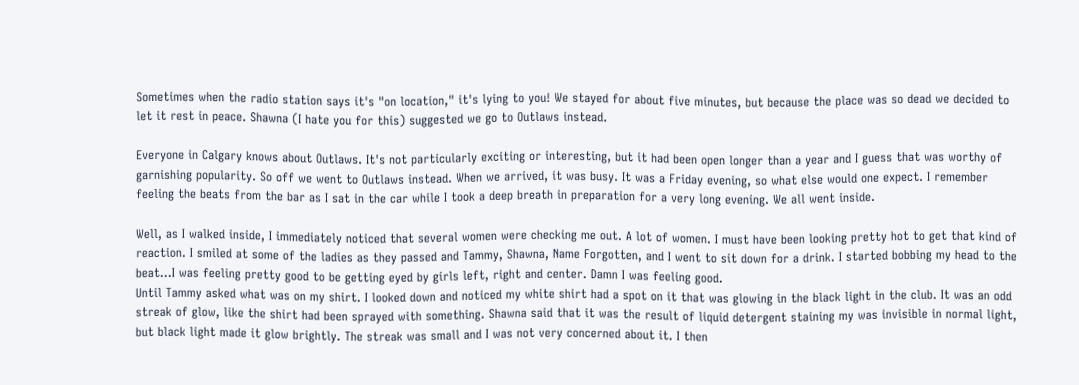Sometimes when the radio station says it's "on location," it's lying to you! We stayed for about five minutes, but because the place was so dead we decided to let it rest in peace. Shawna (I hate you for this) suggested we go to Outlaws instead.

Everyone in Calgary knows about Outlaws. It's not particularly exciting or interesting, but it had been open longer than a year and I guess that was worthy of garnishing popularity. So off we went to Outlaws instead. When we arrived, it was busy. It was a Friday evening, so what else would one expect. I remember feeling the beats from the bar as I sat in the car while I took a deep breath in preparation for a very long evening. We all went inside.

Well, as I walked inside, I immediately noticed that several women were checking me out. A lot of women. I must have been looking pretty hot to get that kind of reaction. I smiled at some of the ladies as they passed and Tammy, Shawna, Name Forgotten, and I went to sit down for a drink. I started bobbing my head to the beat...I was feeling pretty good to be getting eyed by girls left, right and center. Damn I was feeling good.
Until Tammy asked what was on my shirt. I looked down and noticed my white shirt had a spot on it that was glowing in the black light in the club. It was an odd streak of glow, like the shirt had been sprayed with something. Shawna said that it was the result of liquid detergent staining my was invisible in normal light, but black light made it glow brightly. The streak was small and I was not very concerned about it. I then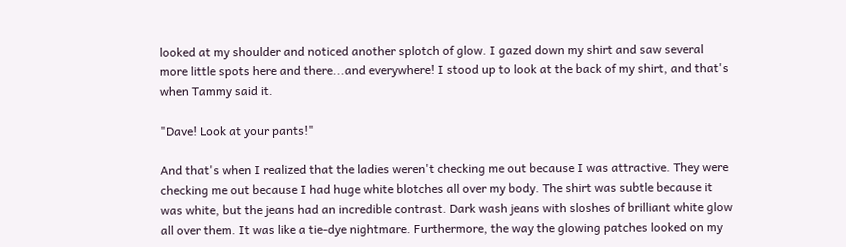looked at my shoulder and noticed another splotch of glow. I gazed down my shirt and saw several more little spots here and there...and everywhere! I stood up to look at the back of my shirt, and that's when Tammy said it.

"Dave! Look at your pants!"

And that's when I realized that the ladies weren't checking me out because I was attractive. They were checking me out because I had huge white blotches all over my body. The shirt was subtle because it was white, but the jeans had an incredible contrast. Dark wash jeans with sloshes of brilliant white glow all over them. It was like a tie-dye nightmare. Furthermore, the way the glowing patches looked on my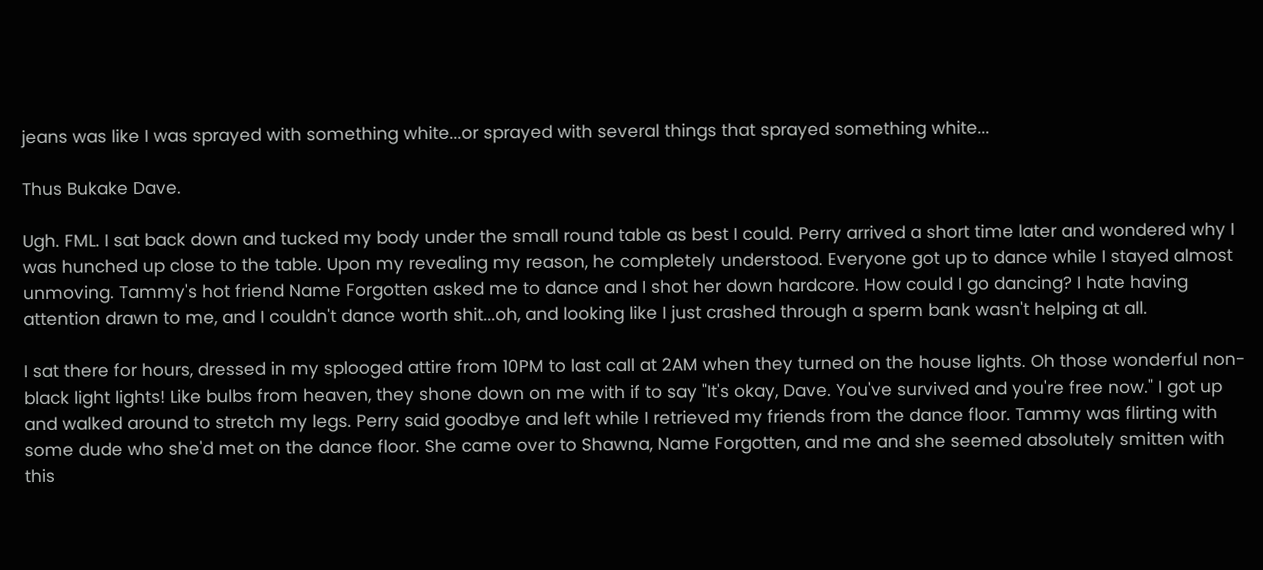jeans was like I was sprayed with something white...or sprayed with several things that sprayed something white...

Thus Bukake Dave.

Ugh. FML. I sat back down and tucked my body under the small round table as best I could. Perry arrived a short time later and wondered why I was hunched up close to the table. Upon my revealing my reason, he completely understood. Everyone got up to dance while I stayed almost unmoving. Tammy's hot friend Name Forgotten asked me to dance and I shot her down hardcore. How could I go dancing? I hate having attention drawn to me, and I couldn't dance worth shit...oh, and looking like I just crashed through a sperm bank wasn't helping at all.

I sat there for hours, dressed in my splooged attire from 10PM to last call at 2AM when they turned on the house lights. Oh those wonderful non-black light lights! Like bulbs from heaven, they shone down on me with if to say "It's okay, Dave. You've survived and you're free now." I got up and walked around to stretch my legs. Perry said goodbye and left while I retrieved my friends from the dance floor. Tammy was flirting with some dude who she'd met on the dance floor. She came over to Shawna, Name Forgotten, and me and she seemed absolutely smitten with this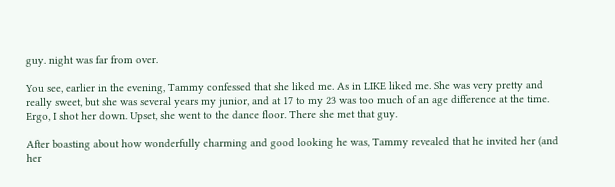guy. night was far from over.

You see, earlier in the evening, Tammy confessed that she liked me. As in LIKE liked me. She was very pretty and really sweet, but she was several years my junior, and at 17 to my 23 was too much of an age difference at the time. Ergo, I shot her down. Upset, she went to the dance floor. There she met that guy.

After boasting about how wonderfully charming and good looking he was, Tammy revealed that he invited her (and her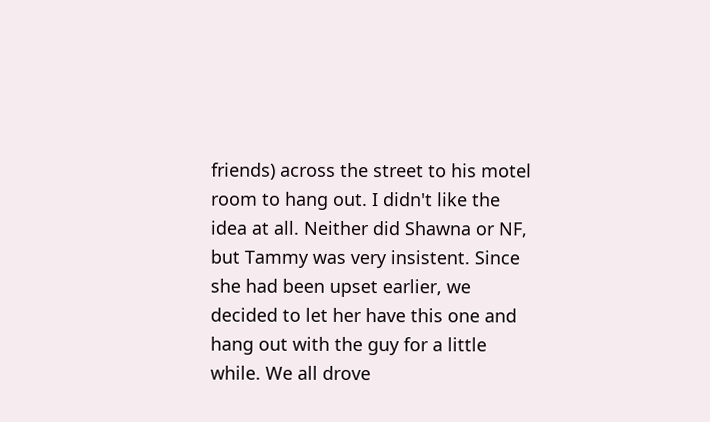friends) across the street to his motel room to hang out. I didn't like the idea at all. Neither did Shawna or NF, but Tammy was very insistent. Since she had been upset earlier, we decided to let her have this one and hang out with the guy for a little while. We all drove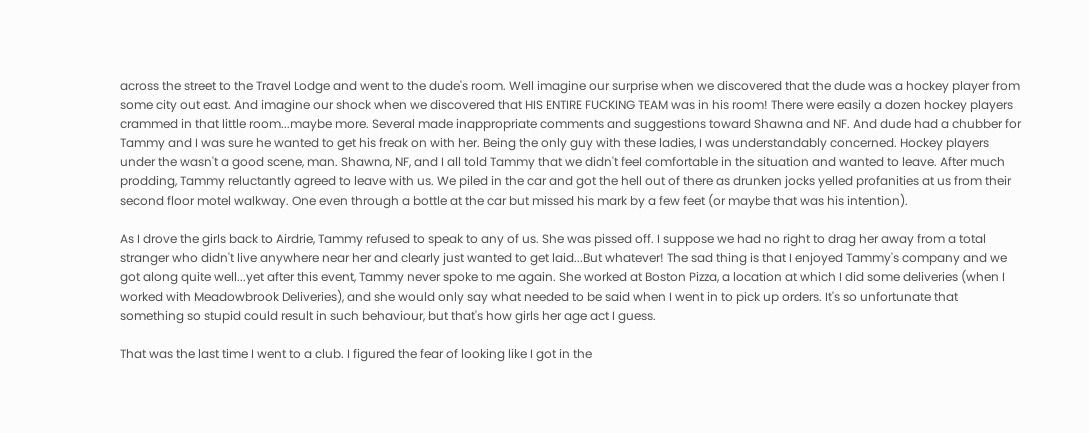across the street to the Travel Lodge and went to the dude's room. Well imagine our surprise when we discovered that the dude was a hockey player from some city out east. And imagine our shock when we discovered that HIS ENTIRE FUCKING TEAM was in his room! There were easily a dozen hockey players crammed in that little room...maybe more. Several made inappropriate comments and suggestions toward Shawna and NF. And dude had a chubber for Tammy and I was sure he wanted to get his freak on with her. Being the only guy with these ladies, I was understandably concerned. Hockey players under the wasn't a good scene, man. Shawna, NF, and I all told Tammy that we didn't feel comfortable in the situation and wanted to leave. After much prodding, Tammy reluctantly agreed to leave with us. We piled in the car and got the hell out of there as drunken jocks yelled profanities at us from their second floor motel walkway. One even through a bottle at the car but missed his mark by a few feet (or maybe that was his intention).

As I drove the girls back to Airdrie, Tammy refused to speak to any of us. She was pissed off. I suppose we had no right to drag her away from a total stranger who didn't live anywhere near her and clearly just wanted to get laid...But whatever! The sad thing is that I enjoyed Tammy's company and we got along quite well...yet after this event, Tammy never spoke to me again. She worked at Boston Pizza, a location at which I did some deliveries (when I worked with Meadowbrook Deliveries), and she would only say what needed to be said when I went in to pick up orders. It's so unfortunate that something so stupid could result in such behaviour, but that's how girls her age act I guess.

That was the last time I went to a club. I figured the fear of looking like I got in the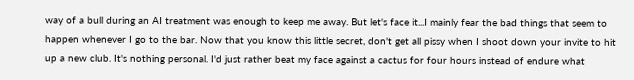way of a bull during an AI treatment was enough to keep me away. But let's face it...I mainly fear the bad things that seem to happen whenever I go to the bar. Now that you know this little secret, don't get all pissy when I shoot down your invite to hit up a new club. It's nothing personal. I'd just rather beat my face against a cactus for four hours instead of endure what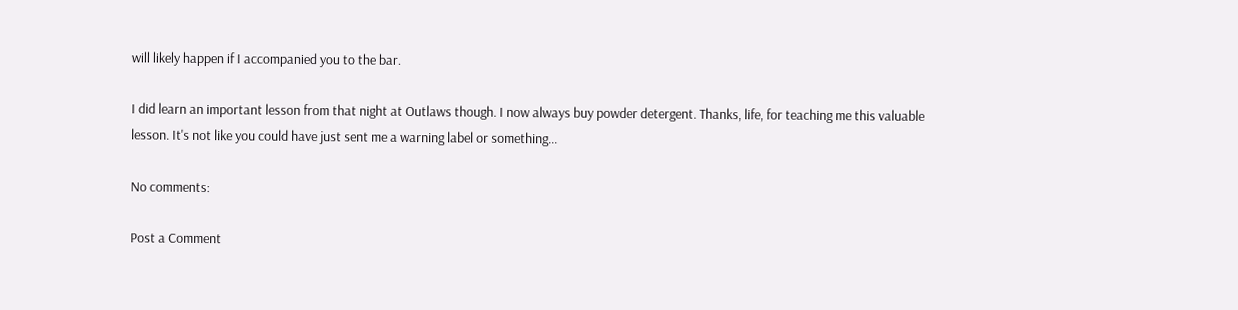will likely happen if I accompanied you to the bar.

I did learn an important lesson from that night at Outlaws though. I now always buy powder detergent. Thanks, life, for teaching me this valuable lesson. It's not like you could have just sent me a warning label or something...

No comments:

Post a Comment